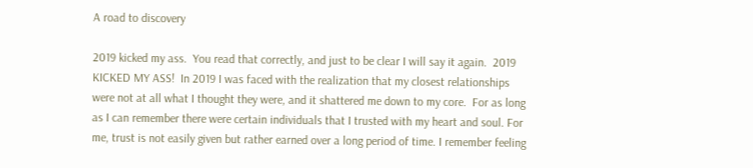A road to discovery

2019 kicked my ass.  You read that correctly, and just to be clear I will say it again.  2019 KICKED MY ASS!  In 2019 I was faced with the realization that my closest relationships were not at all what I thought they were, and it shattered me down to my core.  For as long as I can remember there were certain individuals that I trusted with my heart and soul. For me, trust is not easily given but rather earned over a long period of time. I remember feeling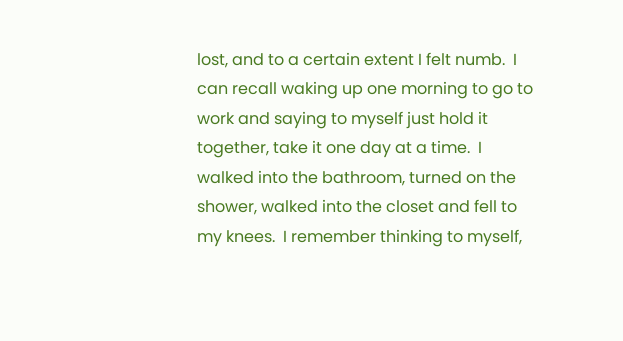lost, and to a certain extent I felt numb.  I can recall waking up one morning to go to work and saying to myself just hold it together, take it one day at a time.  I walked into the bathroom, turned on the shower, walked into the closet and fell to my knees.  I remember thinking to myself,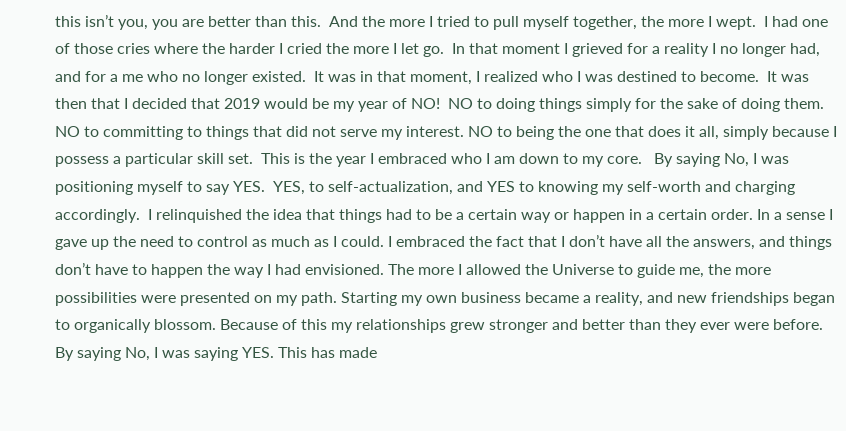this isn’t you, you are better than this.  And the more I tried to pull myself together, the more I wept.  I had one of those cries where the harder I cried the more I let go.  In that moment I grieved for a reality I no longer had, and for a me who no longer existed.  It was in that moment, I realized who I was destined to become.  It was then that I decided that 2019 would be my year of NO!  NO to doing things simply for the sake of doing them.  NO to committing to things that did not serve my interest. NO to being the one that does it all, simply because I possess a particular skill set.  This is the year I embraced who I am down to my core.   By saying No, I was positioning myself to say YES.  YES, to self-actualization, and YES to knowing my self-worth and charging accordingly.  I relinquished the idea that things had to be a certain way or happen in a certain order. In a sense I gave up the need to control as much as I could. I embraced the fact that I don’t have all the answers, and things don’t have to happen the way I had envisioned. The more I allowed the Universe to guide me, the more possibilities were presented on my path. Starting my own business became a reality, and new friendships began to organically blossom. Because of this my relationships grew stronger and better than they ever were before. By saying No, I was saying YES. This has made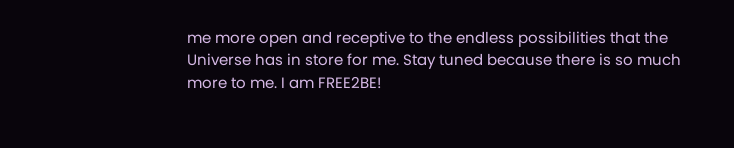me more open and receptive to the endless possibilities that the Universe has in store for me. Stay tuned because there is so much more to me. I am FREE2BE!